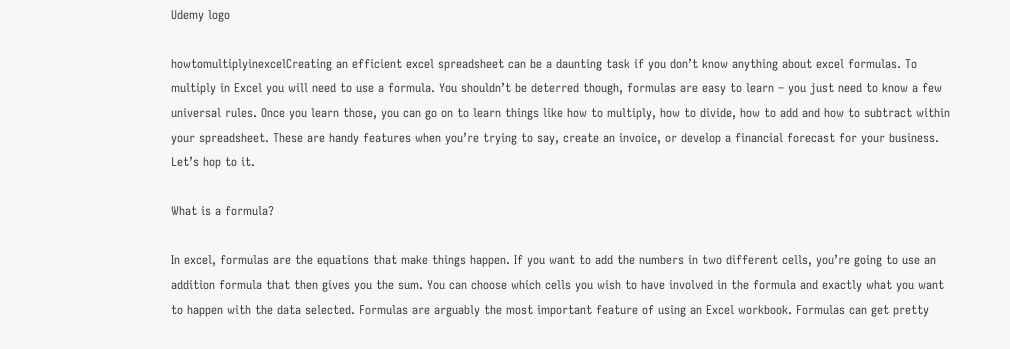Udemy logo

howtomultiplyinexcelCreating an efficient excel spreadsheet can be a daunting task if you don’t know anything about excel formulas. To multiply in Excel you will need to use a formula. You shouldn’t be deterred though, formulas are easy to learn – you just need to know a few universal rules. Once you learn those, you can go on to learn things like how to multiply, how to divide, how to add and how to subtract within your spreadsheet. These are handy features when you’re trying to say, create an invoice, or develop a financial forecast for your business. Let’s hop to it.

What is a formula?

In excel, formulas are the equations that make things happen. If you want to add the numbers in two different cells, you’re going to use an addition formula that then gives you the sum. You can choose which cells you wish to have involved in the formula and exactly what you want to happen with the data selected. Formulas are arguably the most important feature of using an Excel workbook. Formulas can get pretty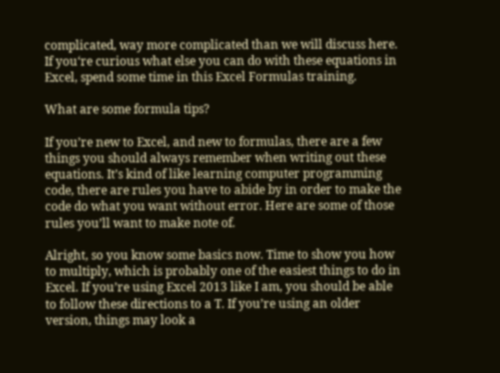complicated, way more complicated than we will discuss here. If you‘re curious what else you can do with these equations in Excel, spend some time in this Excel Formulas training.

What are some formula tips?

If you’re new to Excel, and new to formulas, there are a few things you should always remember when writing out these equations. It’s kind of like learning computer programming code, there are rules you have to abide by in order to make the code do what you want without error. Here are some of those rules you’ll want to make note of.

Alright, so you know some basics now. Time to show you how to multiply, which is probably one of the easiest things to do in Excel. If you’re using Excel 2013 like I am, you should be able to follow these directions to a T. If you’re using an older version, things may look a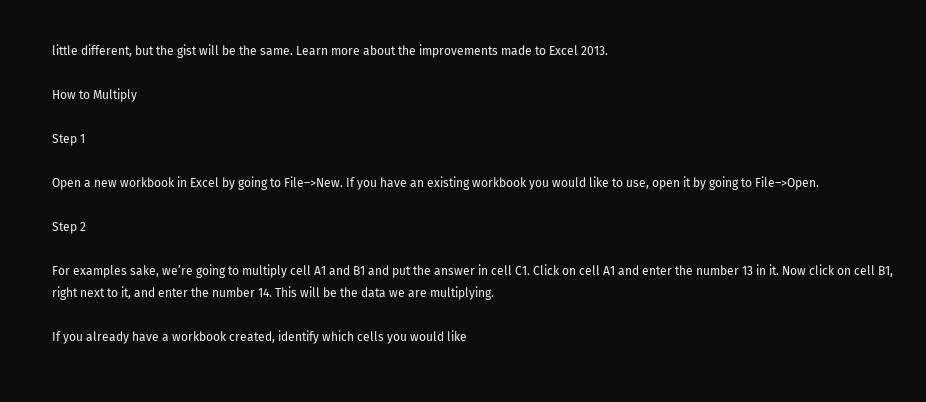little different, but the gist will be the same. Learn more about the improvements made to Excel 2013.

How to Multiply

Step 1

Open a new workbook in Excel by going to File–>New. If you have an existing workbook you would like to use, open it by going to File–>Open.

Step 2

For examples sake, we’re going to multiply cell A1 and B1 and put the answer in cell C1. Click on cell A1 and enter the number 13 in it. Now click on cell B1, right next to it, and enter the number 14. This will be the data we are multiplying.

If you already have a workbook created, identify which cells you would like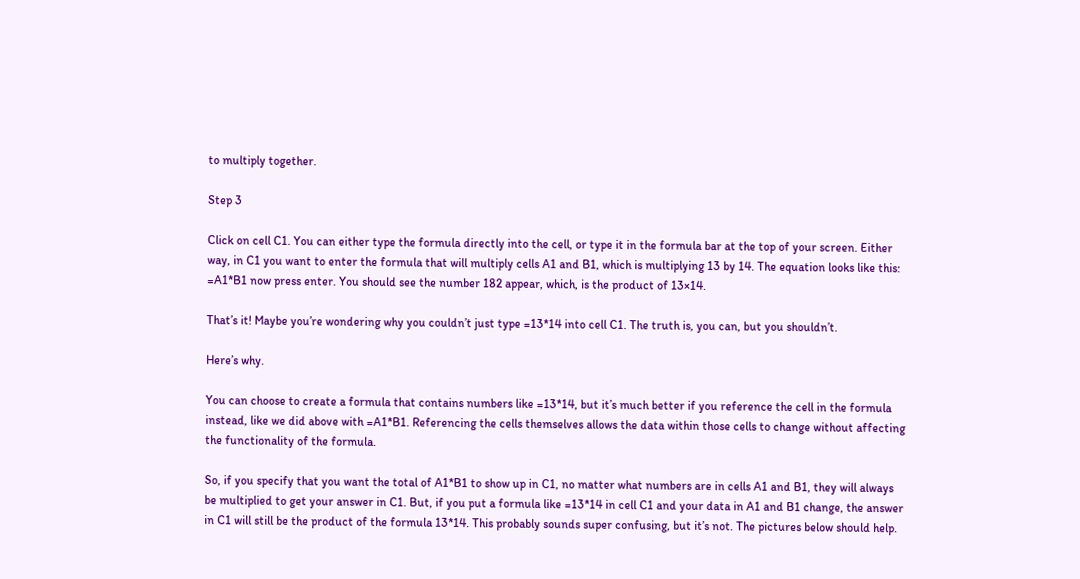to multiply together.

Step 3

Click on cell C1. You can either type the formula directly into the cell, or type it in the formula bar at the top of your screen. Either way, in C1 you want to enter the formula that will multiply cells A1 and B1, which is multiplying 13 by 14. The equation looks like this: =A1*B1 now press enter. You should see the number 182 appear, which, is the product of 13×14.

That’s it! Maybe you’re wondering why you couldn’t just type =13*14 into cell C1. The truth is, you can, but you shouldn’t.

Here’s why.

You can choose to create a formula that contains numbers like =13*14, but it’s much better if you reference the cell in the formula instead, like we did above with =A1*B1. Referencing the cells themselves allows the data within those cells to change without affecting the functionality of the formula.

So, if you specify that you want the total of A1*B1 to show up in C1, no matter what numbers are in cells A1 and B1, they will always be multiplied to get your answer in C1. But, if you put a formula like =13*14 in cell C1 and your data in A1 and B1 change, the answer in C1 will still be the product of the formula 13*14. This probably sounds super confusing, but it’s not. The pictures below should help.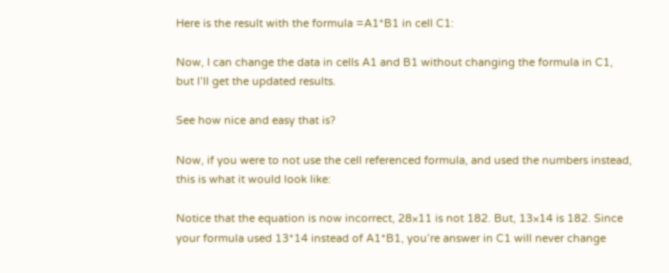Here is the result with the formula =A1*B1 in cell C1:

Now, I can change the data in cells A1 and B1 without changing the formula in C1, but I’ll get the updated results.

See how nice and easy that is?

Now, if you were to not use the cell referenced formula, and used the numbers instead, this is what it would look like:

Notice that the equation is now incorrect, 28×11 is not 182. But, 13×14 is 182. Since your formula used 13*14 instead of A1*B1, you’re answer in C1 will never change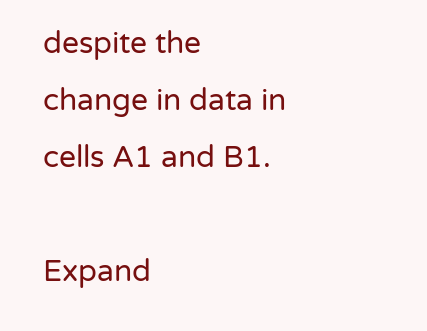despite the change in data in cells A1 and B1.

Expand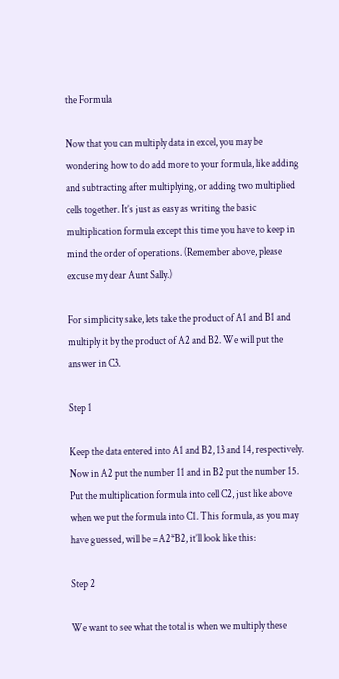the Formula

Now that you can multiply data in excel, you may be wondering how to do add more to your formula, like adding and subtracting after multiplying, or adding two multiplied cells together. It’s just as easy as writing the basic multiplication formula except this time you have to keep in mind the order of operations. (Remember above, please excuse my dear Aunt Sally.)

For simplicity sake, lets take the product of A1 and B1 and multiply it by the product of A2 and B2. We will put the answer in C3.

Step 1

Keep the data entered into A1 and B2, 13 and 14, respectively. Now in A2 put the number 11 and in B2 put the number 15. Put the multiplication formula into cell C2, just like above when we put the formula into C1. This formula, as you may have guessed, will be =A2*B2, it’ll look like this:

Step 2

We want to see what the total is when we multiply these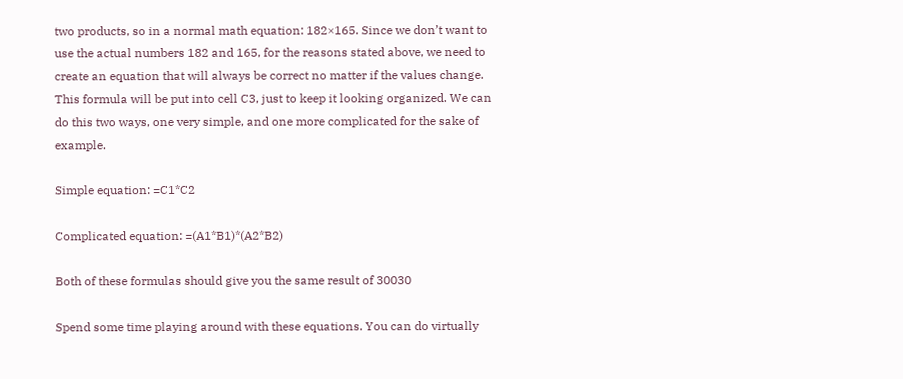two products, so in a normal math equation: 182×165. Since we don’t want to use the actual numbers 182 and 165, for the reasons stated above, we need to create an equation that will always be correct no matter if the values change. This formula will be put into cell C3, just to keep it looking organized. We can do this two ways, one very simple, and one more complicated for the sake of example.

Simple equation: =C1*C2

Complicated equation: =(A1*B1)*(A2*B2)

Both of these formulas should give you the same result of 30030

Spend some time playing around with these equations. You can do virtually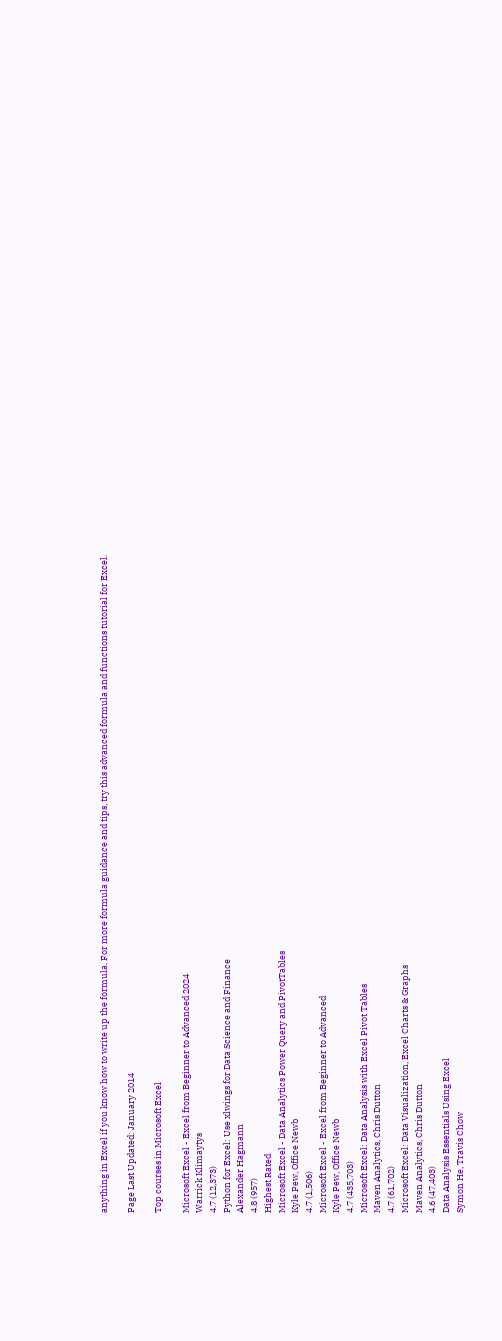anything in Excel if you know how to write up the formula. For more formula guidance and tips, try this advanced formula and functions tutorial for Excel.

Page Last Updated: January 2014

Top courses in Microsoft Excel

Microsoft Excel - Excel from Beginner to Advanced 2024
Warrick Klimaytys
4.7 (12,373)
Python for Excel: Use xlwings for Data Science and Finance
Alexander Hagmann
4.8 (957)
Highest Rated
Microsoft Excel - Data Analytics Power Query and PivotTables
Kyle Pew, Office Newb
4.7 (1,506)
Microsoft Excel - Excel from Beginner to Advanced
Kyle Pew, Office Newb
4.7 (435,703)
Microsoft Excel: Data Analysis with Excel Pivot Tables
Maven Analytics, Chris Dutton
4.7 (61,702)
Microsoft Excel: Data Visualization, Excel Charts & Graphs
Maven Analytics, Chris Dutton
4.6 (47,403)
Data Analysis Essentials Using Excel
Symon He, Travis Chow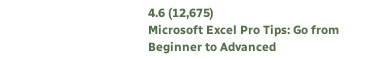4.6 (12,675)
Microsoft Excel Pro Tips: Go from Beginner to Advanced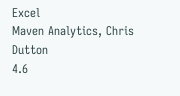Excel
Maven Analytics, Chris Dutton
4.6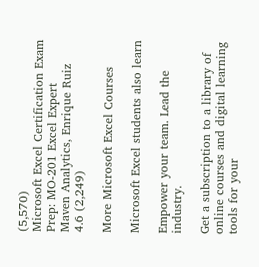(5,570)
Microsoft Excel Certification Exam Prep: MO-201 Excel Expert
Maven Analytics, Enrique Ruiz
4.6 (2,249)

More Microsoft Excel Courses

Microsoft Excel students also learn

Empower your team. Lead the industry.

Get a subscription to a library of online courses and digital learning tools for your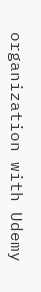organization with Udemy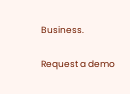Business.

Request a demo